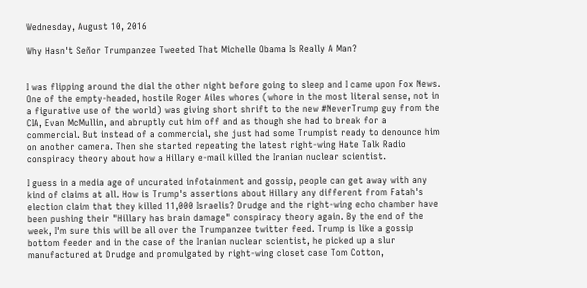Wednesday, August 10, 2016

Why Hasn't Señor Trumpanzee Tweeted That Michelle Obama Is Really A Man?


I was flipping around the dial the other night before going to sleep and I came upon Fox News. One of the empty-headed, hostile Roger Ailes whores (whore in the most literal sense, not in a figurative use of the world) was giving short shrift to the new #NeverTrump guy from the CIA, Evan McMullin, and abruptly cut him off and as though she had to break for a commercial. But instead of a commercial, she just had some Trumpist ready to denounce him on another camera. Then she started repeating the latest right-wing Hate Talk Radio conspiracy theory about how a Hillary e-mail killed the Iranian nuclear scientist.

I guess in a media age of uncurated infotainment and gossip, people can get away with any kind of claims at all. How is Trump's assertions about Hillary any different from Fatah's election claim that they killed 11,000 Israelis? Drudge and the right-wing echo chamber have been pushing their "Hillary has brain damage" conspiracy theory again. By the end of the week, I'm sure this will be all over the Trumpanzee twitter feed. Trump is like a gossip bottom feeder and in the case of the Iranian nuclear scientist, he picked up a slur manufactured at Drudge and promulgated by right-wing closet case Tom Cotton,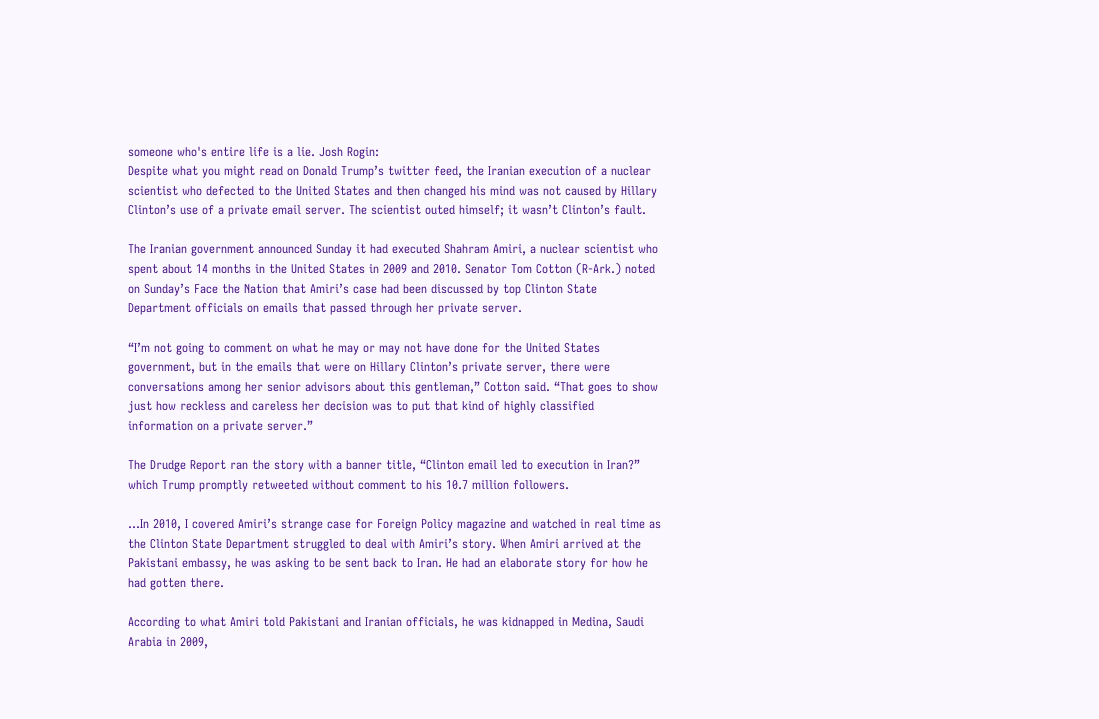someone who's entire life is a lie. Josh Rogin:
Despite what you might read on Donald Trump’s twitter feed, the Iranian execution of a nuclear scientist who defected to the United States and then changed his mind was not caused by Hillary Clinton’s use of a private email server. The scientist outed himself; it wasn’t Clinton’s fault.

The Iranian government announced Sunday it had executed Shahram Amiri, a nuclear scientist who spent about 14 months in the United States in 2009 and 2010. Senator Tom Cotton (R-Ark.) noted on Sunday’s Face the Nation that Amiri’s case had been discussed by top Clinton State Department officials on emails that passed through her private server.

“I’m not going to comment on what he may or may not have done for the United States government, but in the emails that were on Hillary Clinton’s private server, there were conversations among her senior advisors about this gentleman,” Cotton said. “That goes to show just how reckless and careless her decision was to put that kind of highly classified information on a private server.”

The Drudge Report ran the story with a banner title, “Clinton email led to execution in Iran?” which Trump promptly retweeted without comment to his 10.7 million followers.

...In 2010, I covered Amiri’s strange case for Foreign Policy magazine and watched in real time as the Clinton State Department struggled to deal with Amiri’s story. When Amiri arrived at the Pakistani embassy, he was asking to be sent back to Iran. He had an elaborate story for how he had gotten there.

According to what Amiri told Pakistani and Iranian officials, he was kidnapped in Medina, Saudi Arabia in 2009,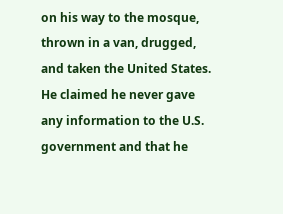on his way to the mosque, thrown in a van, drugged, and taken the United States. He claimed he never gave any information to the U.S. government and that he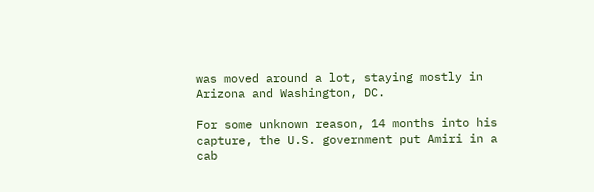was moved around a lot, staying mostly in Arizona and Washington, DC.

For some unknown reason, 14 months into his capture, the U.S. government put Amiri in a cab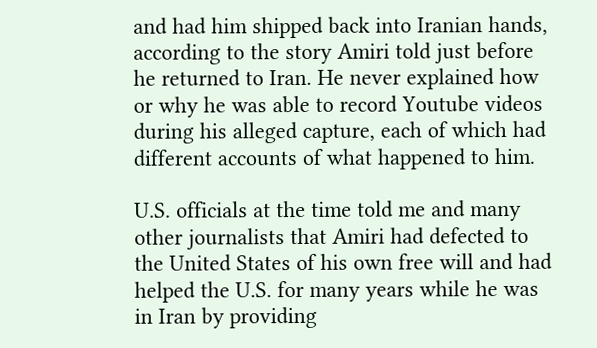and had him shipped back into Iranian hands, according to the story Amiri told just before he returned to Iran. He never explained how or why he was able to record Youtube videos during his alleged capture, each of which had different accounts of what happened to him.

U.S. officials at the time told me and many other journalists that Amiri had defected to the United States of his own free will and had helped the U.S. for many years while he was in Iran by providing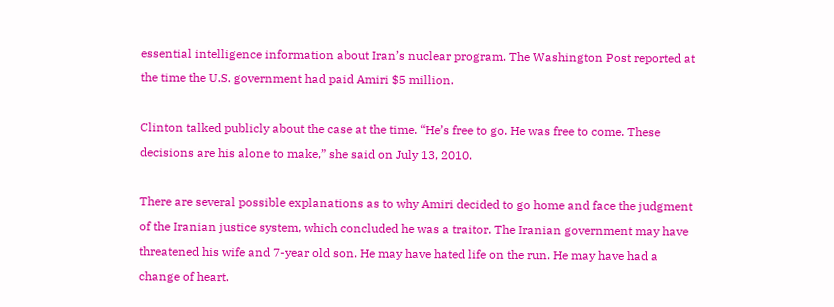essential intelligence information about Iran’s nuclear program. The Washington Post reported at the time the U.S. government had paid Amiri $5 million.

Clinton talked publicly about the case at the time. “He’s free to go. He was free to come. These decisions are his alone to make,” she said on July 13, 2010.

There are several possible explanations as to why Amiri decided to go home and face the judgment of the Iranian justice system, which concluded he was a traitor. The Iranian government may have threatened his wife and 7-year old son. He may have hated life on the run. He may have had a change of heart.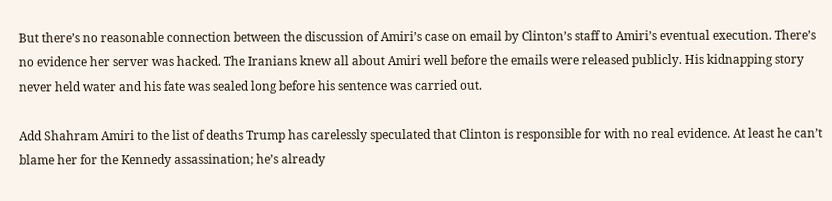But there’s no reasonable connection between the discussion of Amiri’s case on email by Clinton’s staff to Amiri’s eventual execution. There’s no evidence her server was hacked. The Iranians knew all about Amiri well before the emails were released publicly. His kidnapping story never held water and his fate was sealed long before his sentence was carried out.

Add Shahram Amiri to the list of deaths Trump has carelessly speculated that Clinton is responsible for with no real evidence. At least he can’t blame her for the Kennedy assassination; he’s already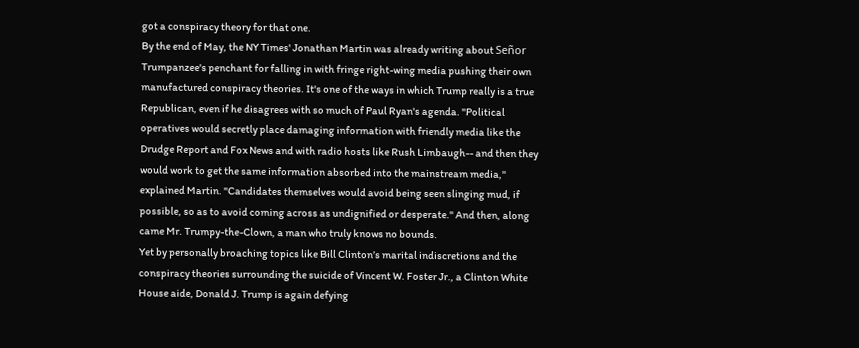got a conspiracy theory for that one.
By the end of May, the NY Times' Jonathan Martin was already writing about Señor Trumpanzee's penchant for falling in with fringe right-wing media pushing their own manufactured conspiracy theories. It's one of the ways in which Trump really is a true Republican, even if he disagrees with so much of Paul Ryan's agenda. "Political operatives would secretly place damaging information with friendly media like the Drudge Report and Fox News and with radio hosts like Rush Limbaugh-- and then they would work to get the same information absorbed into the mainstream media," explained Martin. "Candidates themselves would avoid being seen slinging mud, if possible, so as to avoid coming across as undignified or desperate." And then, along came Mr. Trumpy-the-Clown, a man who truly knows no bounds.
Yet by personally broaching topics like Bill Clinton’s marital indiscretions and the conspiracy theories surrounding the suicide of Vincent W. Foster Jr., a Clinton White House aide, Donald J. Trump is again defying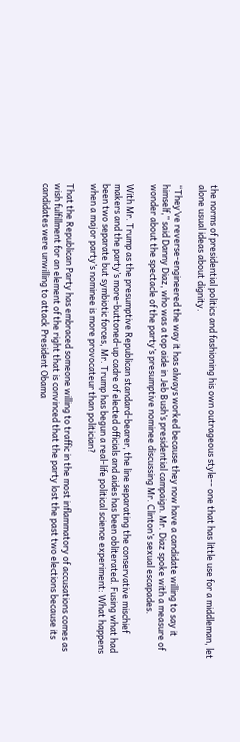the norms of presidential politics and fashioning his own outrageous style-- one that has little use for a middleman, let alone usual ideas about dignity.

“They’ve reverse-engineered the way it has always worked because they now have a candidate willing to say it himself,” said Danny Diaz, who was a top aide in Jeb Bush’s presidential campaign. Mr. Diaz spoke with a measure of wonder about the spectacle of the party’s presumptive nominee discussing Mr. Clinton’s sexual escapades.

With Mr. Trump as the presumptive Republican standard-bearer, the line separating the conservative mischief makers and the party’s more-buttoned-up cadre of elected officials and aides has been obliterated. Fusing what had been two separate but symbiotic forces, Mr. Trump has begun a real-life political science experiment: What happens when a major party’s nominee is more provocateur than politician?

That the Republican Party has embraced someone willing to traffic in the most inflammatory of accusations comes as wish fulfillment for an element of the right that is convinced that the party lost the past two elections because its candidates were unwilling to attack President Obama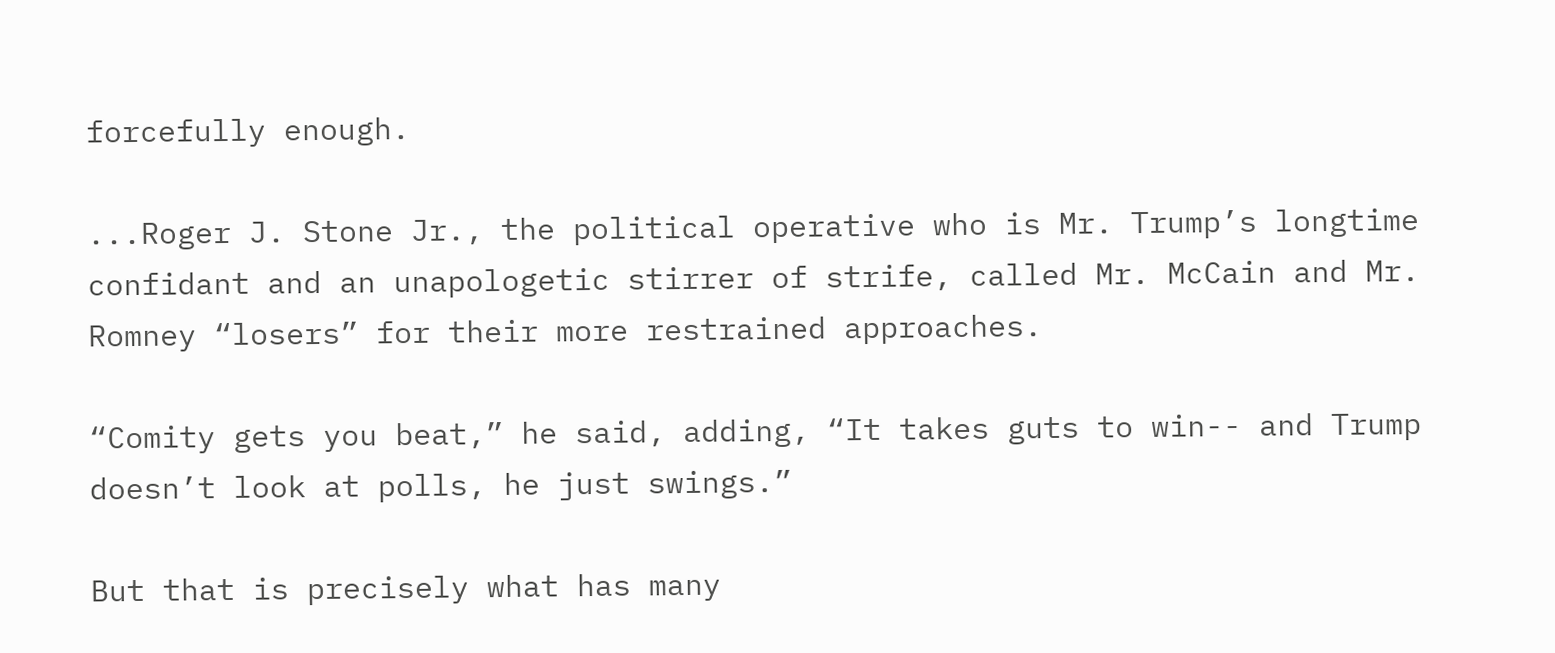forcefully enough.

...Roger J. Stone Jr., the political operative who is Mr. Trump’s longtime confidant and an unapologetic stirrer of strife, called Mr. McCain and Mr. Romney “losers” for their more restrained approaches.

“Comity gets you beat,” he said, adding, “It takes guts to win-- and Trump doesn’t look at polls, he just swings.”

But that is precisely what has many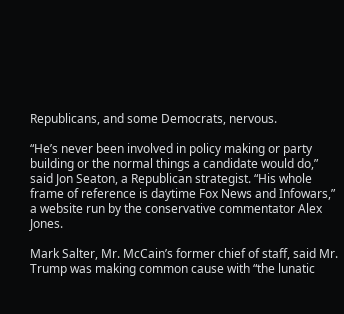Republicans, and some Democrats, nervous.

“He’s never been involved in policy making or party building or the normal things a candidate would do,” said Jon Seaton, a Republican strategist. “His whole frame of reference is daytime Fox News and Infowars,” a website run by the conservative commentator Alex Jones.

Mark Salter, Mr. McCain’s former chief of staff, said Mr. Trump was making common cause with “the lunatic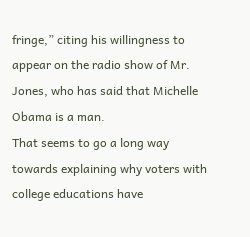fringe,” citing his willingness to appear on the radio show of Mr. Jones, who has said that Michelle Obama is a man.
That seems to go a long way towards explaining why voters with college educations have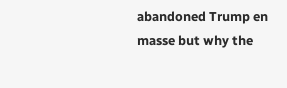abandoned Trump en masse but why the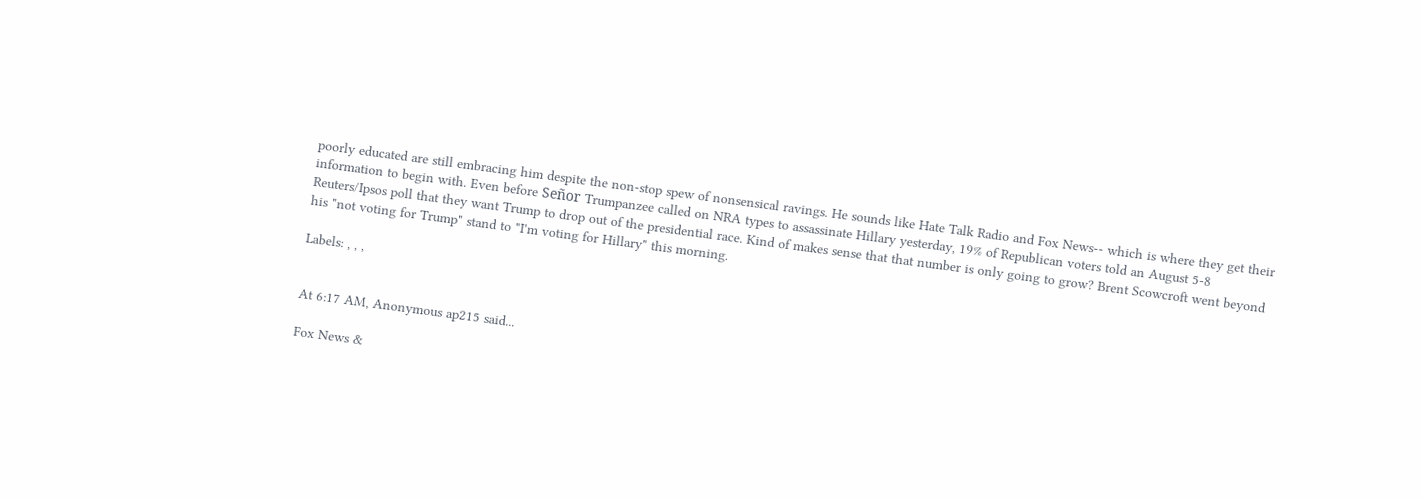poorly educated are still embracing him despite the non-stop spew of nonsensical ravings. He sounds like Hate Talk Radio and Fox News-- which is where they get their information to begin with. Even before Señor Trumpanzee called on NRA types to assassinate Hillary yesterday, 19% of Republican voters told an August 5-8 Reuters/Ipsos poll that they want Trump to drop out of the presidential race. Kind of makes sense that that number is only going to grow? Brent Scowcroft went beyond his "not voting for Trump" stand to "I'm voting for Hillary" this morning.

Labels: , , ,


At 6:17 AM, Anonymous ap215 said...

Fox News &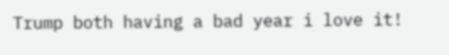Trump both having a bad year i love it!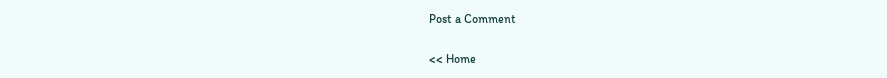Post a Comment

<< Home